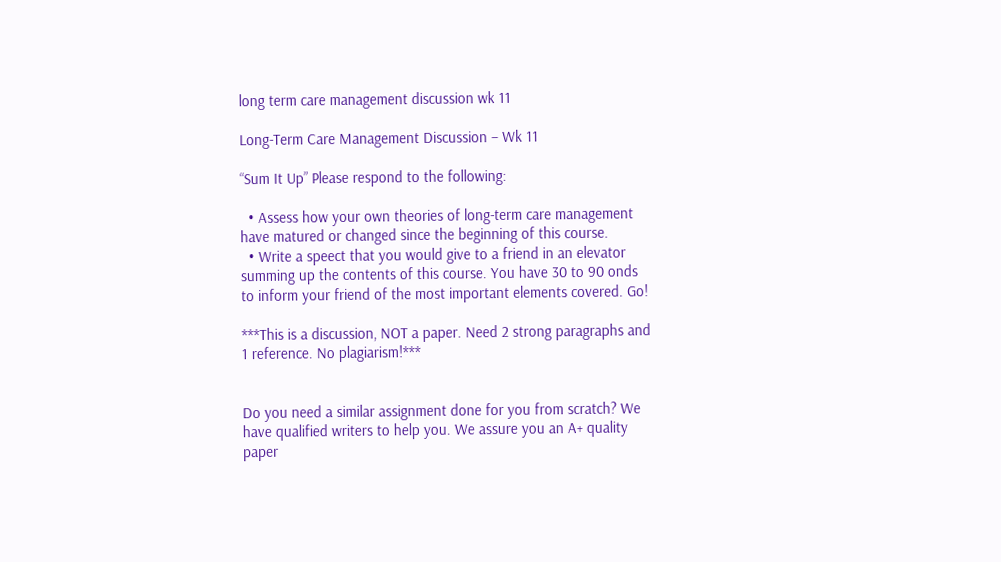long term care management discussion wk 11

Long-Term Care Management Discussion – Wk 11

“Sum It Up” Please respond to the following:

  • Assess how your own theories of long-term care management have matured or changed since the beginning of this course.
  • Write a speect that you would give to a friend in an elevator summing up the contents of this course. You have 30 to 90 onds to inform your friend of the most important elements covered. Go!

***This is a discussion, NOT a paper. Need 2 strong paragraphs and 1 reference. No plagiarism!***


Do you need a similar assignment done for you from scratch? We have qualified writers to help you. We assure you an A+ quality paper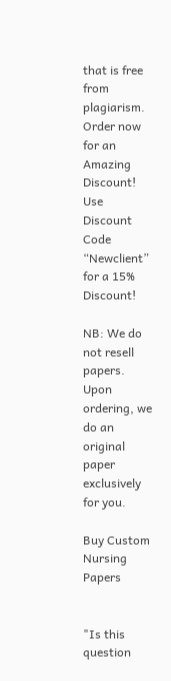that is free from plagiarism. Order now for an Amazing Discount!
Use Discount Code “Newclient” for a 15% Discount!

NB: We do not resell papers. Upon ordering, we do an original paper exclusively for you.

Buy Custom Nursing Papers


"Is this question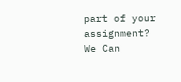part of your assignment? We Can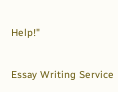Help!"

Essay Writing Service